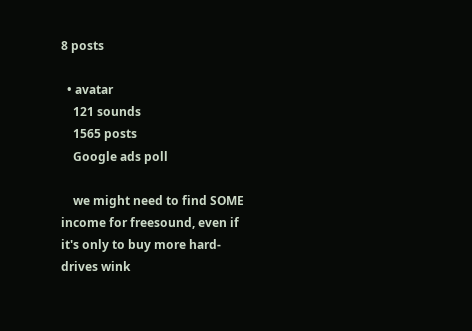8 posts

  • avatar
    121 sounds
    1565 posts
    Google ads poll

    we might need to find SOME income for freesound, even if it's only to buy more hard-drives wink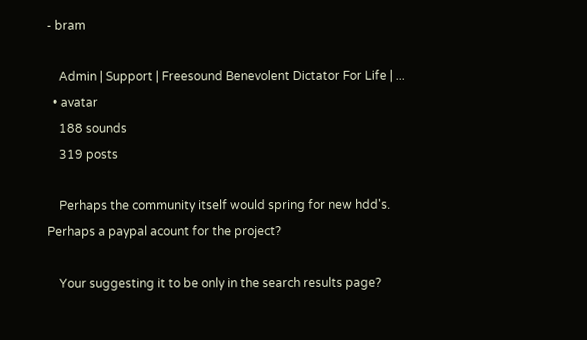- bram

    Admin | Support | Freesound Benevolent Dictator For Life | ...
  • avatar
    188 sounds
    319 posts

    Perhaps the community itself would spring for new hdd's. Perhaps a paypal acount for the project?

    Your suggesting it to be only in the search results page?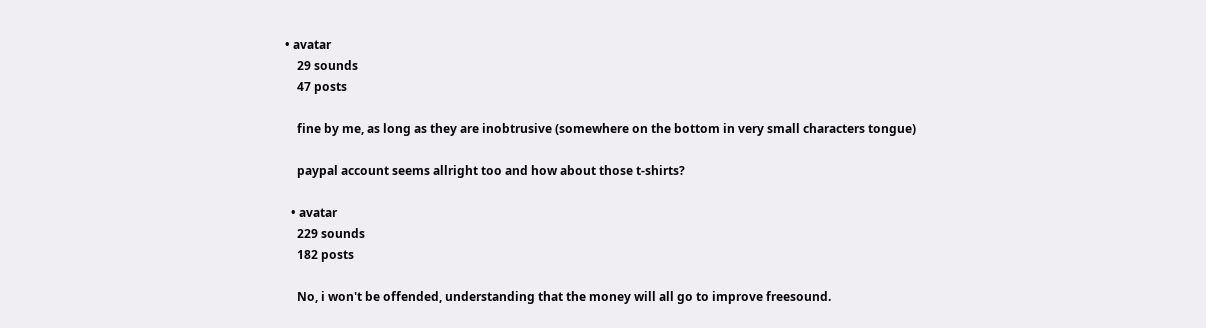• avatar
    29 sounds
    47 posts

    fine by me, as long as they are inobtrusive (somewhere on the bottom in very small characters tongue)

    paypal account seems allright too and how about those t-shirts?

  • avatar
    229 sounds
    182 posts

    No, i won't be offended, understanding that the money will all go to improve freesound.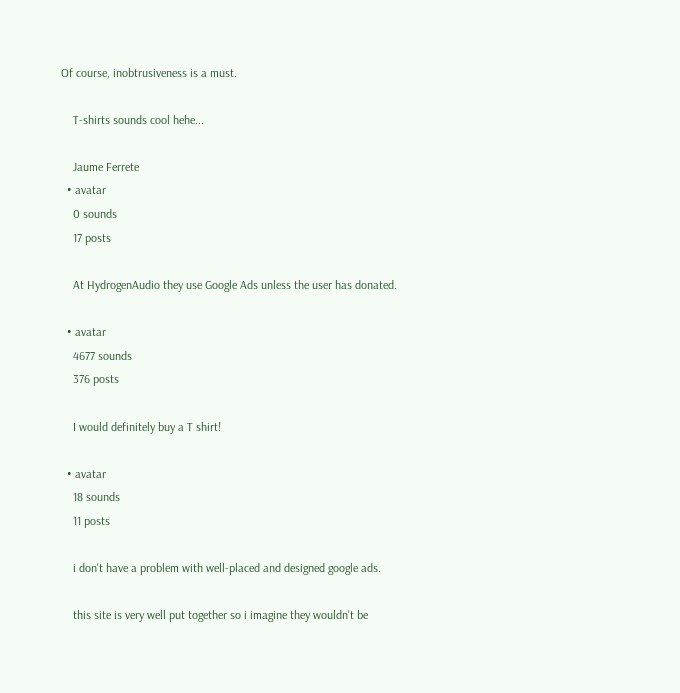Of course, inobtrusiveness is a must.

    T-shirts sounds cool hehe...

    Jaume Ferrete
  • avatar
    0 sounds
    17 posts

    At HydrogenAudio they use Google Ads unless the user has donated.

  • avatar
    4677 sounds
    376 posts

    I would definitely buy a T shirt!

  • avatar
    18 sounds
    11 posts

    i don't have a problem with well-placed and designed google ads.

    this site is very well put together so i imagine they wouldn't be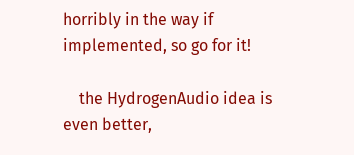horribly in the way if implemented, so go for it!

    the HydrogenAudio idea is even better,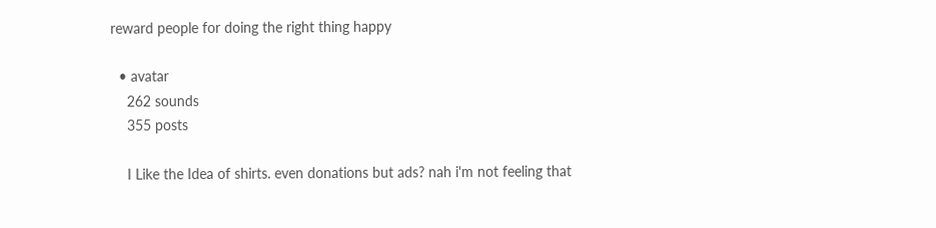reward people for doing the right thing happy

  • avatar
    262 sounds
    355 posts

    I Like the Idea of shirts. even donations but ads? nah i'm not feeling that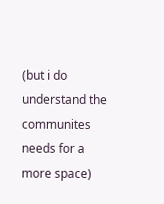(but i do understand the communites needs for a more space)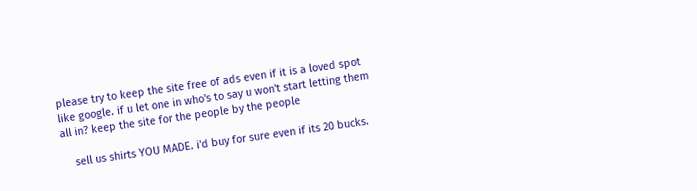please try to keep the site free of ads even if it is a loved spot like google. if u let one in who's to say u won't start letting them all in? keep the site for the people by the people

    sell us shirts YOU MADE. i'd buy for sure even if its 20 bucks.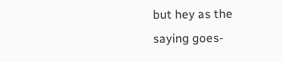but hey as the saying goes-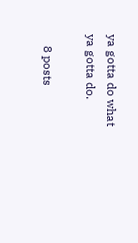ya gotta do what ya gotta do.

    8 posts